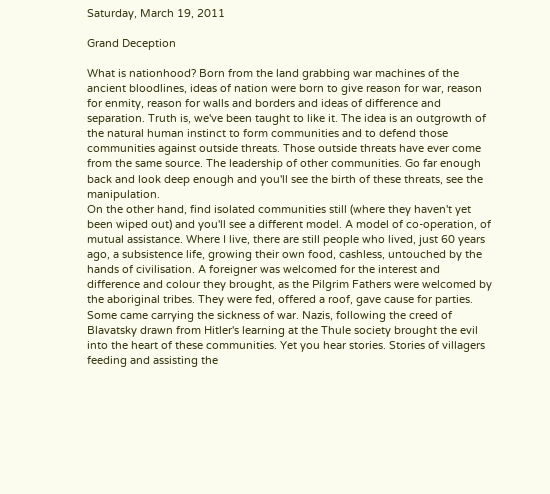Saturday, March 19, 2011

Grand Deception

What is nationhood? Born from the land grabbing war machines of the ancient bloodlines, ideas of nation were born to give reason for war, reason for enmity, reason for walls and borders and ideas of difference and separation. Truth is, we've been taught to like it. The idea is an outgrowth of the natural human instinct to form communities and to defend those communities against outside threats. Those outside threats have ever come from the same source. The leadership of other communities. Go far enough back and look deep enough and you'll see the birth of these threats, see the manipulation.
On the other hand, find isolated communities still (where they haven't yet been wiped out) and you'll see a different model. A model of co-operation, of mutual assistance. Where I live, there are still people who lived, just 60 years ago, a subsistence life, growing their own food, cashless, untouched by the hands of civilisation. A foreigner was welcomed for the interest and difference and colour they brought, as the Pilgrim Fathers were welcomed by the aboriginal tribes. They were fed, offered a roof, gave cause for parties. Some came carrying the sickness of war. Nazis, following the creed of Blavatsky drawn from Hitler's learning at the Thule society brought the evil into the heart of these communities. Yet you hear stories. Stories of villagers feeding and assisting the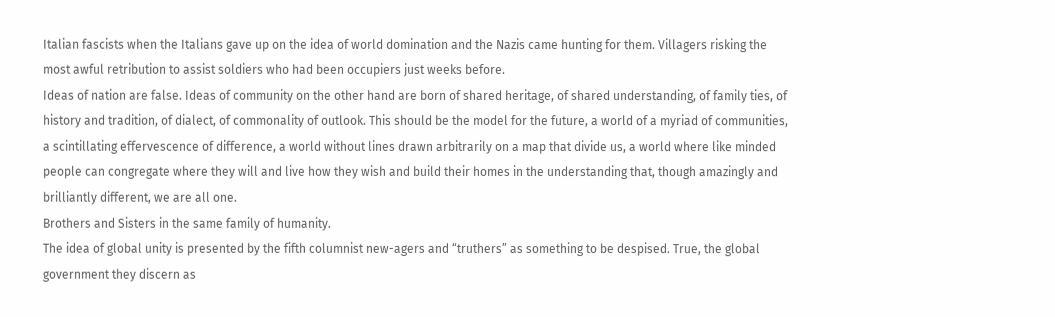Italian fascists when the Italians gave up on the idea of world domination and the Nazis came hunting for them. Villagers risking the most awful retribution to assist soldiers who had been occupiers just weeks before.
Ideas of nation are false. Ideas of community on the other hand are born of shared heritage, of shared understanding, of family ties, of history and tradition, of dialect, of commonality of outlook. This should be the model for the future, a world of a myriad of communities, a scintillating effervescence of difference, a world without lines drawn arbitrarily on a map that divide us, a world where like minded people can congregate where they will and live how they wish and build their homes in the understanding that, though amazingly and brilliantly different, we are all one.
Brothers and Sisters in the same family of humanity.
The idea of global unity is presented by the fifth columnist new-agers and “truthers” as something to be despised. True, the global government they discern as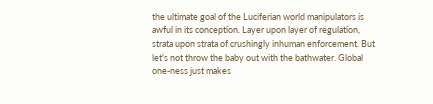the ultimate goal of the Luciferian world manipulators is awful in its conception. Layer upon layer of regulation, strata upon strata of crushingly inhuman enforcement. But let's not throw the baby out with the bathwater. Global one-ness just makes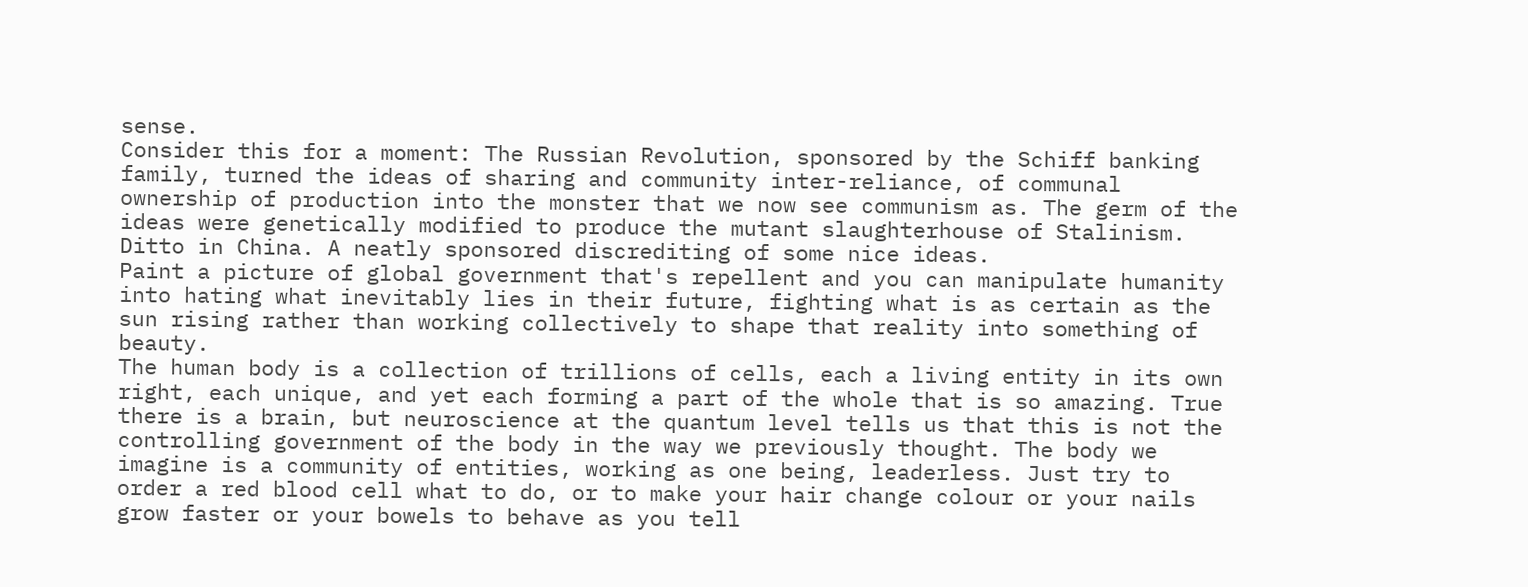sense.
Consider this for a moment: The Russian Revolution, sponsored by the Schiff banking family, turned the ideas of sharing and community inter-reliance, of communal ownership of production into the monster that we now see communism as. The germ of the ideas were genetically modified to produce the mutant slaughterhouse of Stalinism. Ditto in China. A neatly sponsored discrediting of some nice ideas.
Paint a picture of global government that's repellent and you can manipulate humanity into hating what inevitably lies in their future, fighting what is as certain as the sun rising rather than working collectively to shape that reality into something of beauty.
The human body is a collection of trillions of cells, each a living entity in its own right, each unique, and yet each forming a part of the whole that is so amazing. True there is a brain, but neuroscience at the quantum level tells us that this is not the controlling government of the body in the way we previously thought. The body we imagine is a community of entities, working as one being, leaderless. Just try to order a red blood cell what to do, or to make your hair change colour or your nails grow faster or your bowels to behave as you tell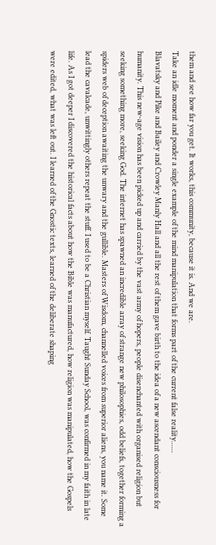them and see how far you get. It works, this community, because it is. And we are.
Take an idle moment and ponder a single example of the mind manipulation that forms part of the current false reality......
Blavatsky and Pike and Bailey and Crowley Manly Hall and all the rest of them gave birth to the idea of a new ascendant consciousness for humanity. This new-age vision has been picked up and carried by the vast army of hopers, people disenchanted with organised religion but seeking something more, seeking God. The internet has spawned an incredible array of strange new philosophies, odd beliefs, together forming a spiders web of deception awaiting the unwary and the gullible. Masters of Wisdom, channelled voices from superior aliens, you name it. Some lead the cavalcade, unwittingly others repeat the stuff. I used to be a Christian myself. Taught Sunday School, was confirmed in my faith in late life. As I got deeper I discovered the historical facts about how the Bible was manufactured, how religion was manipulated, how the Gospels were edited, what was left out. I learned of the Gnostic texts, learned of the deliberate shaping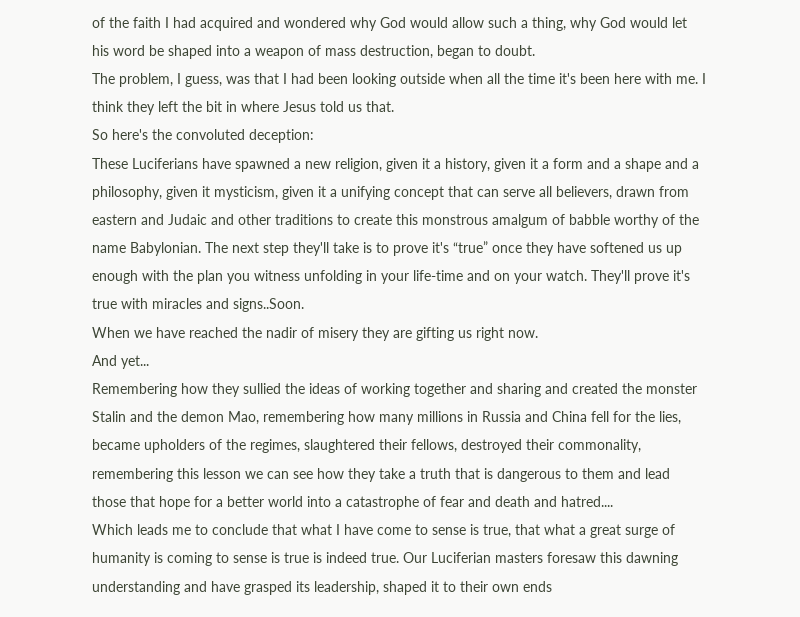of the faith I had acquired and wondered why God would allow such a thing, why God would let his word be shaped into a weapon of mass destruction, began to doubt.
The problem, I guess, was that I had been looking outside when all the time it's been here with me. I think they left the bit in where Jesus told us that.
So here's the convoluted deception:
These Luciferians have spawned a new religion, given it a history, given it a form and a shape and a philosophy, given it mysticism, given it a unifying concept that can serve all believers, drawn from eastern and Judaic and other traditions to create this monstrous amalgum of babble worthy of the name Babylonian. The next step they'll take is to prove it's “true” once they have softened us up enough with the plan you witness unfolding in your life-time and on your watch. They'll prove it's true with miracles and signs..Soon.
When we have reached the nadir of misery they are gifting us right now.
And yet...
Remembering how they sullied the ideas of working together and sharing and created the monster Stalin and the demon Mao, remembering how many millions in Russia and China fell for the lies, became upholders of the regimes, slaughtered their fellows, destroyed their commonality, remembering this lesson we can see how they take a truth that is dangerous to them and lead those that hope for a better world into a catastrophe of fear and death and hatred....
Which leads me to conclude that what I have come to sense is true, that what a great surge of humanity is coming to sense is true is indeed true. Our Luciferian masters foresaw this dawning understanding and have grasped its leadership, shaped it to their own ends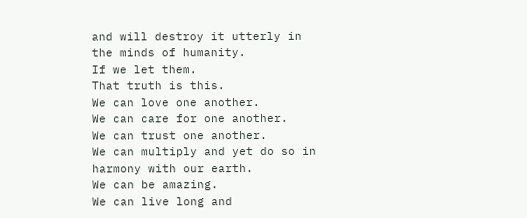and will destroy it utterly in the minds of humanity.
If we let them.
That truth is this.
We can love one another.
We can care for one another.
We can trust one another.
We can multiply and yet do so in harmony with our earth.
We can be amazing.
We can live long and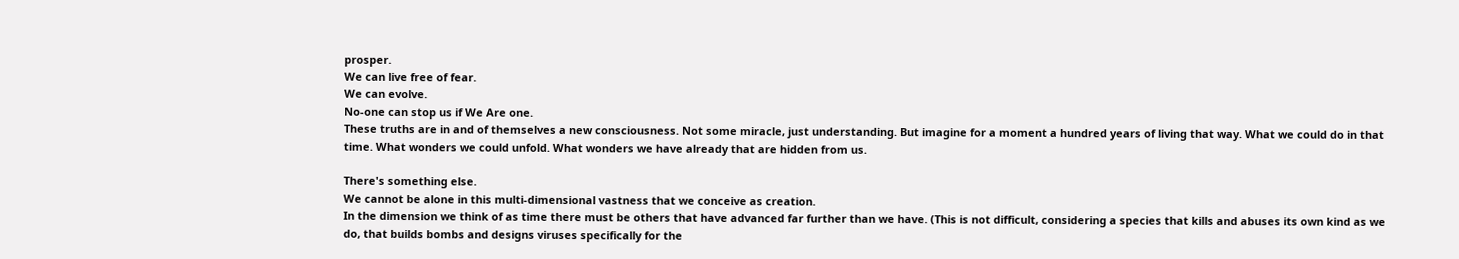prosper.
We can live free of fear.
We can evolve.
No-one can stop us if We Are one.
These truths are in and of themselves a new consciousness. Not some miracle, just understanding. But imagine for a moment a hundred years of living that way. What we could do in that time. What wonders we could unfold. What wonders we have already that are hidden from us.

There's something else.
We cannot be alone in this multi-dimensional vastness that we conceive as creation.
In the dimension we think of as time there must be others that have advanced far further than we have. (This is not difficult, considering a species that kills and abuses its own kind as we do, that builds bombs and designs viruses specifically for the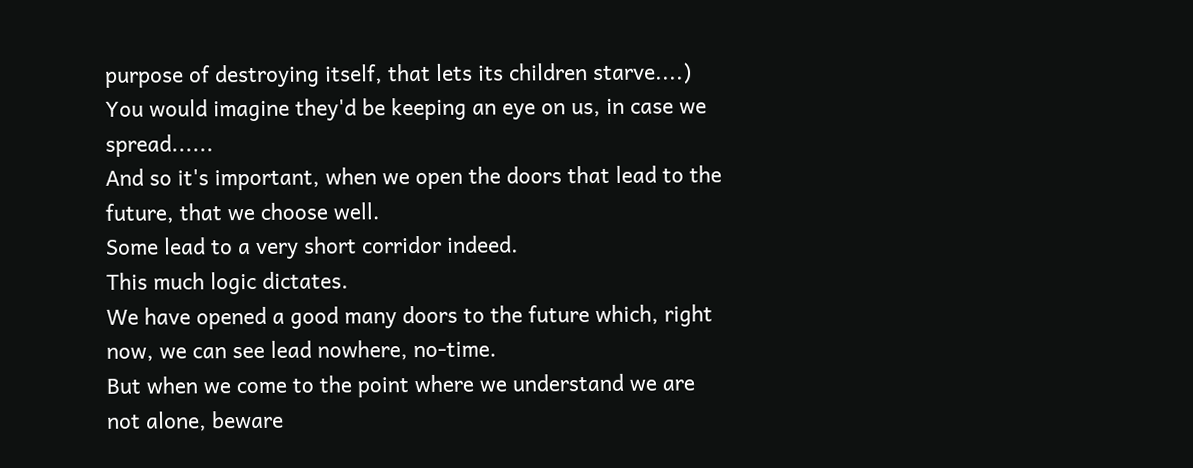purpose of destroying itself, that lets its children starve....)
You would imagine they'd be keeping an eye on us, in case we spread......
And so it's important, when we open the doors that lead to the future, that we choose well.
Some lead to a very short corridor indeed.
This much logic dictates.
We have opened a good many doors to the future which, right now, we can see lead nowhere, no-time.
But when we come to the point where we understand we are not alone, beware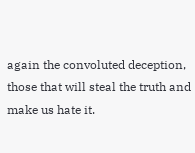again the convoluted deception, those that will steal the truth and make us hate it.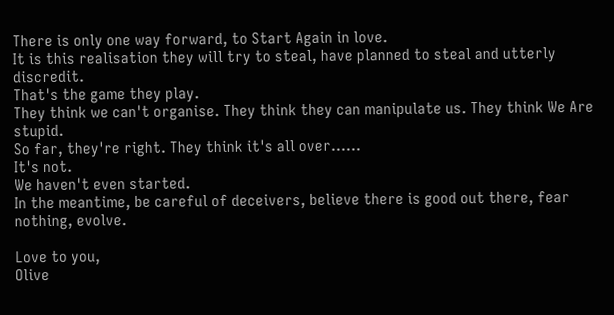There is only one way forward, to Start Again in love.
It is this realisation they will try to steal, have planned to steal and utterly discredit.
That's the game they play.
They think we can't organise. They think they can manipulate us. They think We Are stupid.
So far, they're right. They think it's all over......
It's not.
We haven't even started.
In the meantime, be careful of deceivers, believe there is good out there, fear nothing, evolve.

Love to you,
Olive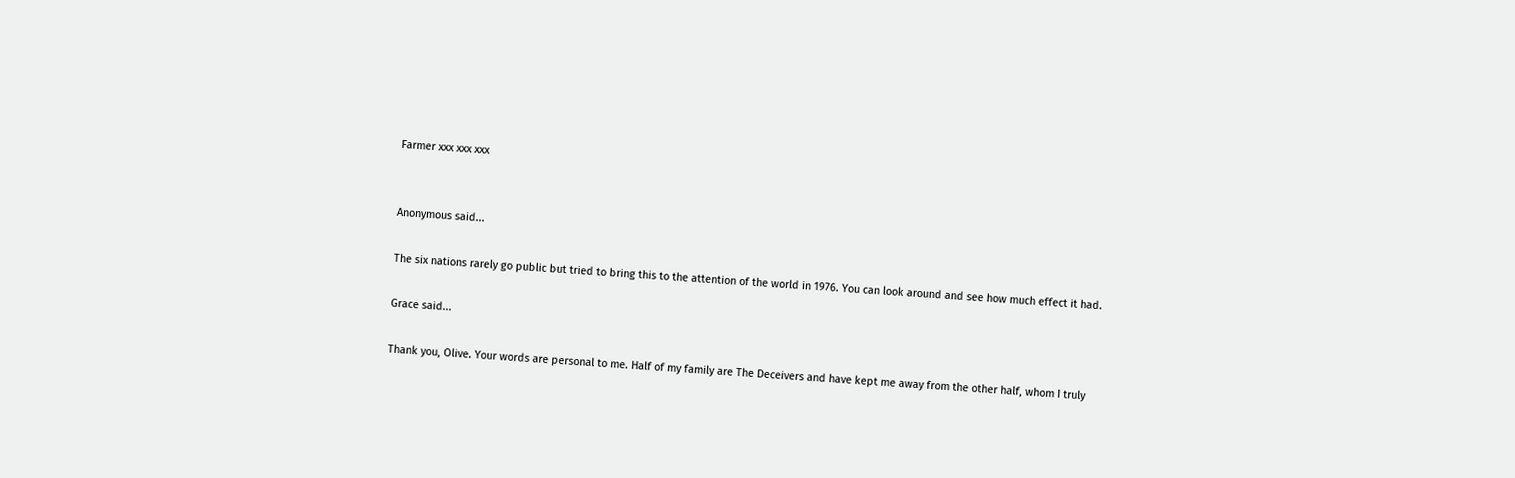Farmer xxx xxx xxx


Anonymous said...

The six nations rarely go public but tried to bring this to the attention of the world in 1976. You can look around and see how much effect it had.

Grace said...

Thank you, Olive. Your words are personal to me. Half of my family are The Deceivers and have kept me away from the other half, whom I truly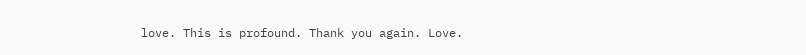love. This is profound. Thank you again. Love.